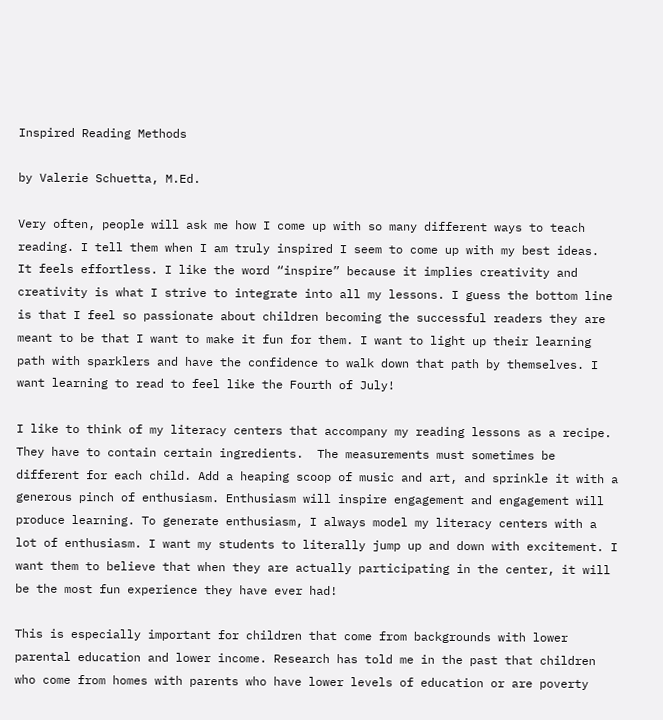Inspired Reading Methods

by Valerie Schuetta, M.Ed.

Very often, people will ask me how I come up with so many different ways to teach reading. I tell them when I am truly inspired I seem to come up with my best ideas.  It feels effortless. I like the word “inspire” because it implies creativity and creativity is what I strive to integrate into all my lessons. I guess the bottom line is that I feel so passionate about children becoming the successful readers they are meant to be that I want to make it fun for them. I want to light up their learning path with sparklers and have the confidence to walk down that path by themselves. I want learning to read to feel like the Fourth of July!

I like to think of my literacy centers that accompany my reading lessons as a recipe. They have to contain certain ingredients.  The measurements must sometimes be different for each child. Add a heaping scoop of music and art, and sprinkle it with a generous pinch of enthusiasm. Enthusiasm will inspire engagement and engagement will produce learning. To generate enthusiasm, I always model my literacy centers with a lot of enthusiasm. I want my students to literally jump up and down with excitement. I want them to believe that when they are actually participating in the center, it will be the most fun experience they have ever had!

This is especially important for children that come from backgrounds with lower parental education and lower income. Research has told me in the past that children who come from homes with parents who have lower levels of education or are poverty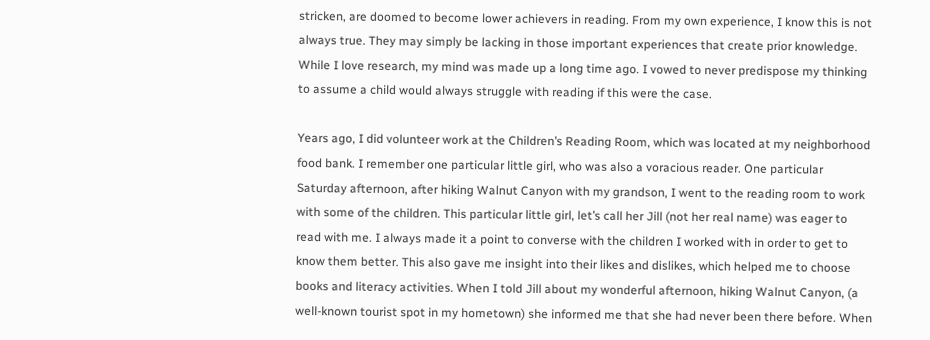stricken, are doomed to become lower achievers in reading. From my own experience, I know this is not always true. They may simply be lacking in those important experiences that create prior knowledge. While I love research, my mind was made up a long time ago. I vowed to never predispose my thinking to assume a child would always struggle with reading if this were the case.

Years ago, I did volunteer work at the Children’s Reading Room, which was located at my neighborhood food bank. I remember one particular little girl, who was also a voracious reader. One particular Saturday afternoon, after hiking Walnut Canyon with my grandson, I went to the reading room to work with some of the children. This particular little girl, let’s call her Jill (not her real name) was eager to read with me. I always made it a point to converse with the children I worked with in order to get to know them better. This also gave me insight into their likes and dislikes, which helped me to choose books and literacy activities. When I told Jill about my wonderful afternoon, hiking Walnut Canyon, (a well-known tourist spot in my hometown) she informed me that she had never been there before. When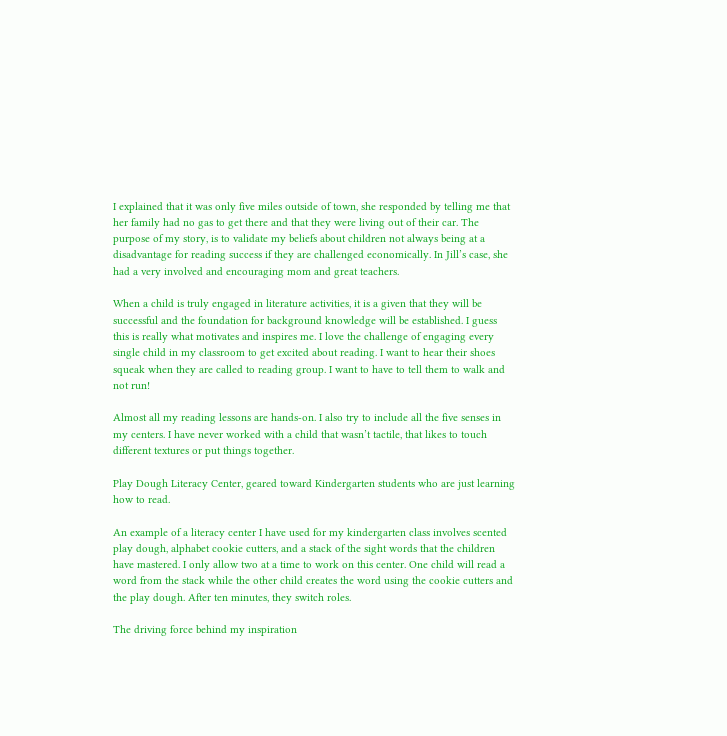I explained that it was only five miles outside of town, she responded by telling me that her family had no gas to get there and that they were living out of their car. The purpose of my story, is to validate my beliefs about children not always being at a disadvantage for reading success if they are challenged economically. In Jill’s case, she had a very involved and encouraging mom and great teachers.

When a child is truly engaged in literature activities, it is a given that they will be successful and the foundation for background knowledge will be established. I guess this is really what motivates and inspires me. I love the challenge of engaging every single child in my classroom to get excited about reading. I want to hear their shoes squeak when they are called to reading group. I want to have to tell them to walk and not run!

Almost all my reading lessons are hands-on. I also try to include all the five senses in my centers. I have never worked with a child that wasn’t tactile, that likes to touch different textures or put things together.

Play Dough Literacy Center, geared toward Kindergarten students who are just learning how to read.

An example of a literacy center I have used for my kindergarten class involves scented play dough, alphabet cookie cutters, and a stack of the sight words that the children have mastered. I only allow two at a time to work on this center. One child will read a word from the stack while the other child creates the word using the cookie cutters and the play dough. After ten minutes, they switch roles.

The driving force behind my inspiration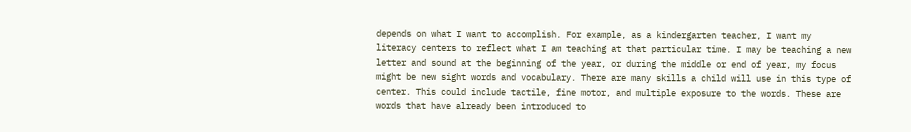depends on what I want to accomplish. For example, as a kindergarten teacher, I want my literacy centers to reflect what I am teaching at that particular time. I may be teaching a new letter and sound at the beginning of the year, or during the middle or end of year, my focus might be new sight words and vocabulary. There are many skills a child will use in this type of center. This could include tactile, fine motor, and multiple exposure to the words. These are words that have already been introduced to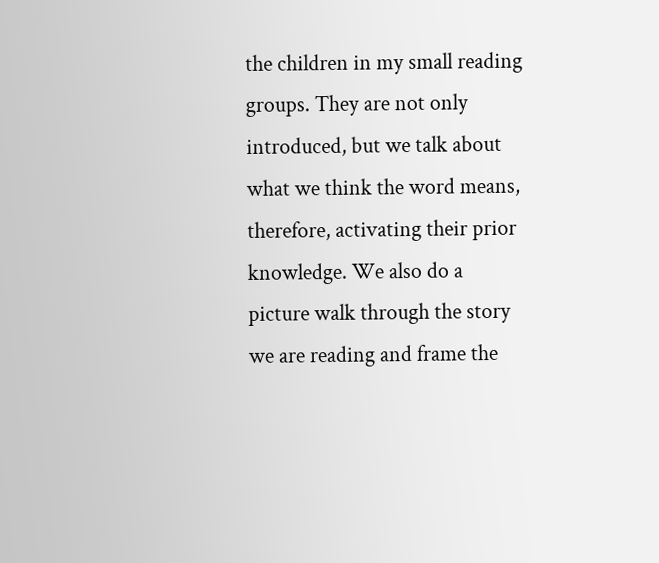the children in my small reading groups. They are not only introduced, but we talk about what we think the word means, therefore, activating their prior knowledge. We also do a picture walk through the story we are reading and frame the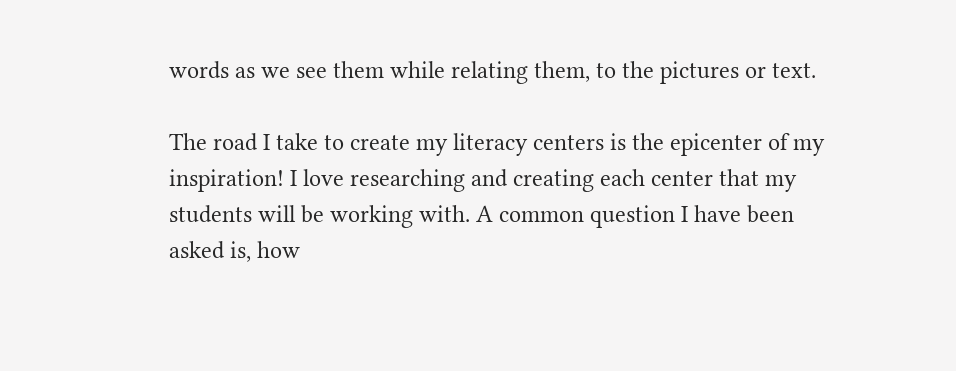words as we see them while relating them, to the pictures or text.

The road I take to create my literacy centers is the epicenter of my inspiration! I love researching and creating each center that my students will be working with. A common question I have been asked is, how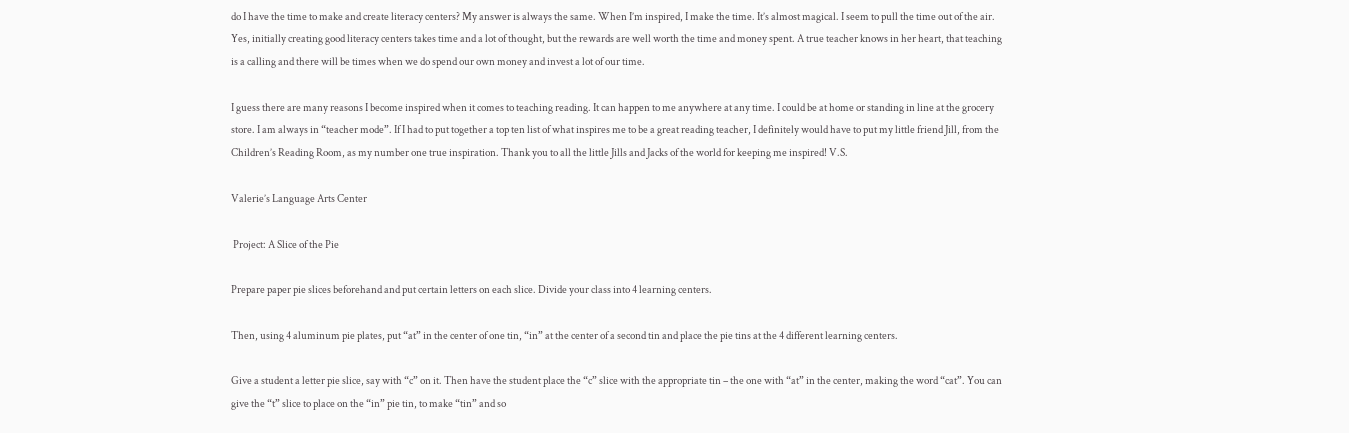do I have the time to make and create literacy centers? My answer is always the same. When I’m inspired, I make the time. It’s almost magical. I seem to pull the time out of the air. Yes, initially creating good literacy centers takes time and a lot of thought, but the rewards are well worth the time and money spent. A true teacher knows in her heart, that teaching is a calling and there will be times when we do spend our own money and invest a lot of our time.

I guess there are many reasons I become inspired when it comes to teaching reading. It can happen to me anywhere at any time. I could be at home or standing in line at the grocery store. I am always in “teacher mode”. If I had to put together a top ten list of what inspires me to be a great reading teacher, I definitely would have to put my little friend Jill, from the Children’s Reading Room, as my number one true inspiration. Thank you to all the little Jills and Jacks of the world for keeping me inspired! V.S.

Valerie’s Language Arts Center

 Project: A Slice of the Pie

Prepare paper pie slices beforehand and put certain letters on each slice. Divide your class into 4 learning centers.

Then, using 4 aluminum pie plates, put “at” in the center of one tin, “in” at the center of a second tin and place the pie tins at the 4 different learning centers.

Give a student a letter pie slice, say with “c” on it. Then have the student place the “c” slice with the appropriate tin – the one with “at” in the center, making the word “cat”. You can give the “t” slice to place on the “in” pie tin, to make “tin” and so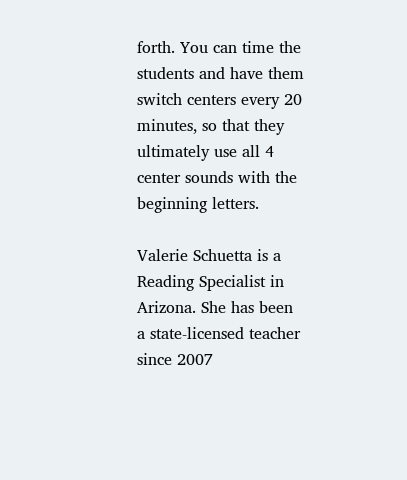forth. You can time the students and have them switch centers every 20 minutes, so that they ultimately use all 4 center sounds with the beginning letters.

Valerie Schuetta is a Reading Specialist in Arizona. She has been a state-licensed teacher since 2007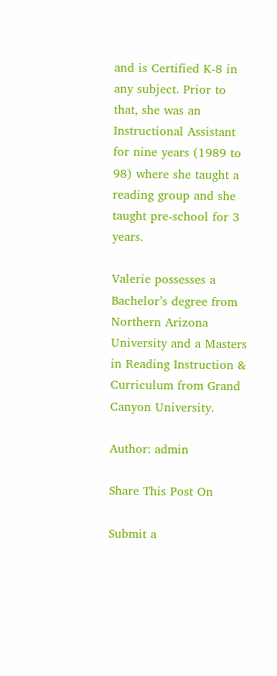and is Certified K-8 in any subject. Prior to that, she was an Instructional Assistant for nine years (1989 to 98) where she taught a reading group and she taught pre-school for 3 years.

Valerie possesses a Bachelor’s degree from Northern Arizona University and a Masters in Reading Instruction & Curriculum from Grand Canyon University.

Author: admin

Share This Post On

Submit a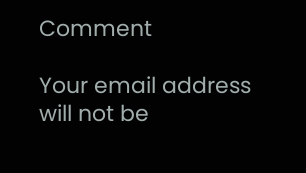Comment

Your email address will not be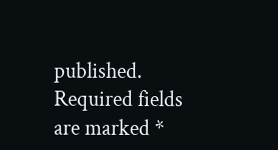published. Required fields are marked *